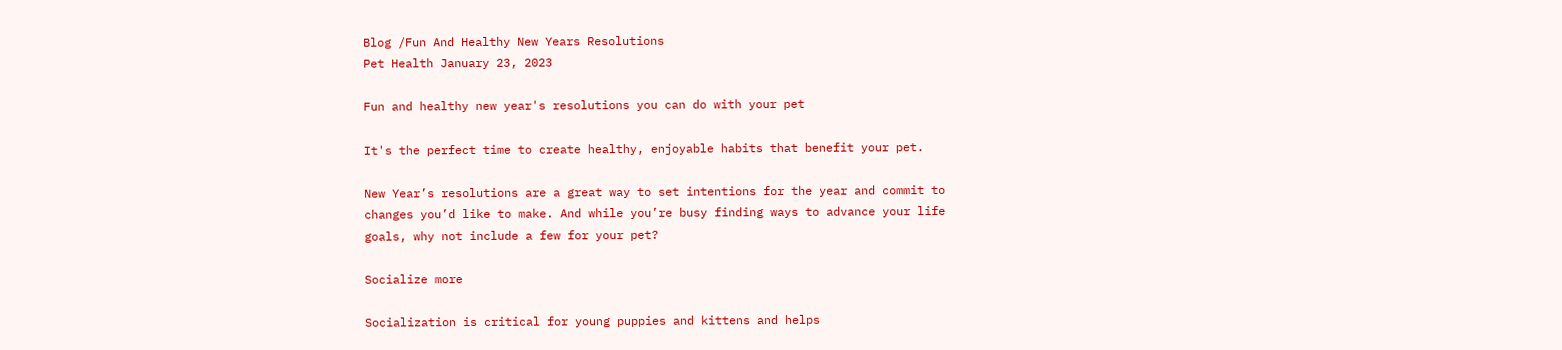Blog /Fun And Healthy New Years Resolutions
Pet Health January 23, 2023

Fun and healthy new year's resolutions you can do with your pet

It's the perfect time to create healthy, enjoyable habits that benefit your pet.

New Year’s resolutions are a great way to set intentions for the year and commit to changes you’d like to make. And while you’re busy finding ways to advance your life goals, why not include a few for your pet?

Socialize more

Socialization is critical for young puppies and kittens and helps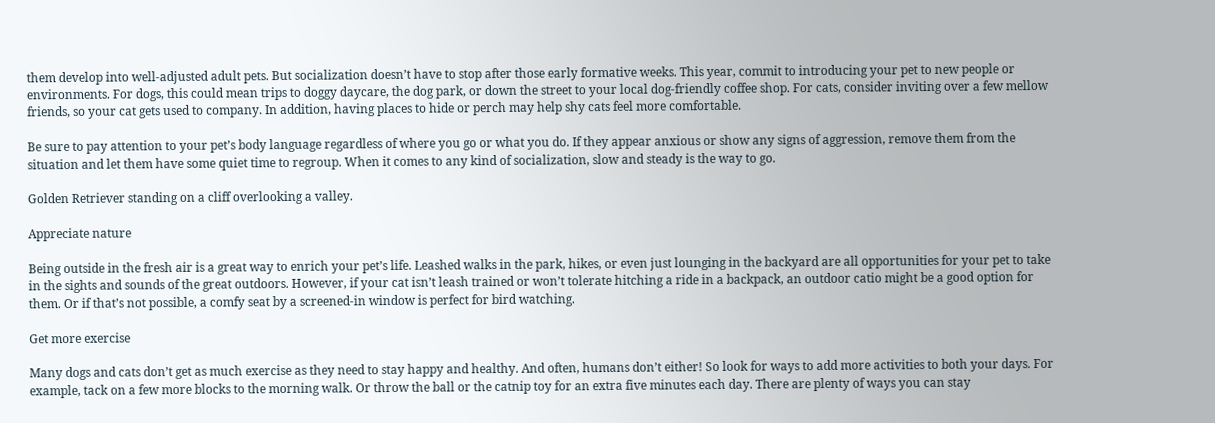them develop into well-adjusted adult pets. But socialization doesn’t have to stop after those early formative weeks. This year, commit to introducing your pet to new people or environments. For dogs, this could mean trips to doggy daycare, the dog park, or down the street to your local dog-friendly coffee shop. For cats, consider inviting over a few mellow friends, so your cat gets used to company. In addition, having places to hide or perch may help shy cats feel more comfortable.

Be sure to pay attention to your pet’s body language regardless of where you go or what you do. If they appear anxious or show any signs of aggression, remove them from the situation and let them have some quiet time to regroup. When it comes to any kind of socialization, slow and steady is the way to go.

Golden Retriever standing on a cliff overlooking a valley.

Appreciate nature

Being outside in the fresh air is a great way to enrich your pet’s life. Leashed walks in the park, hikes, or even just lounging in the backyard are all opportunities for your pet to take in the sights and sounds of the great outdoors. However, if your cat isn’t leash trained or won’t tolerate hitching a ride in a backpack, an outdoor catio might be a good option for them. Or if that’s not possible, a comfy seat by a screened-in window is perfect for bird watching.

Get more exercise

Many dogs and cats don’t get as much exercise as they need to stay happy and healthy. And often, humans don’t either! So look for ways to add more activities to both your days. For example, tack on a few more blocks to the morning walk. Or throw the ball or the catnip toy for an extra five minutes each day. There are plenty of ways you can stay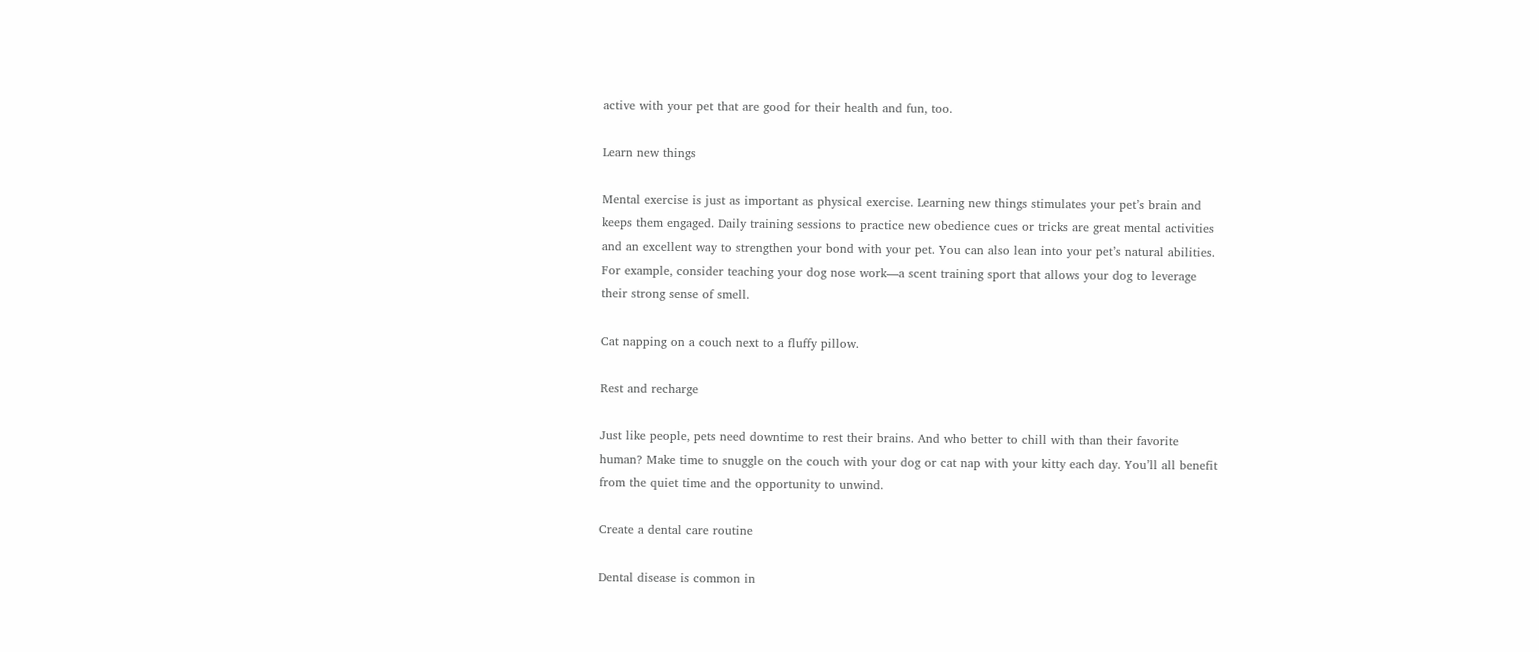active with your pet that are good for their health and fun, too.

Learn new things

Mental exercise is just as important as physical exercise. Learning new things stimulates your pet’s brain and keeps them engaged. Daily training sessions to practice new obedience cues or tricks are great mental activities and an excellent way to strengthen your bond with your pet. You can also lean into your pet’s natural abilities. For example, consider teaching your dog nose work—a scent training sport that allows your dog to leverage their strong sense of smell.

Cat napping on a couch next to a fluffy pillow.

Rest and recharge

Just like people, pets need downtime to rest their brains. And who better to chill with than their favorite human? Make time to snuggle on the couch with your dog or cat nap with your kitty each day. You’ll all benefit from the quiet time and the opportunity to unwind.

Create a dental care routine

Dental disease is common in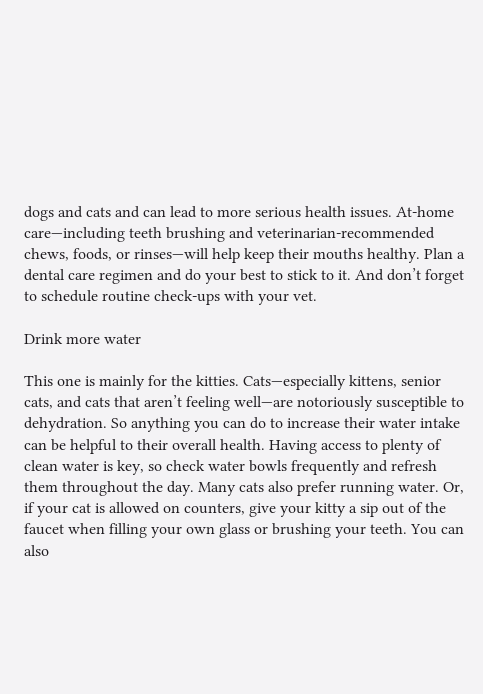dogs and cats and can lead to more serious health issues. At-home care—including teeth brushing and veterinarian-recommended chews, foods, or rinses—will help keep their mouths healthy. Plan a dental care regimen and do your best to stick to it. And don’t forget to schedule routine check-ups with your vet.

Drink more water

This one is mainly for the kitties. Cats—especially kittens, senior cats, and cats that aren’t feeling well—are notoriously susceptible to dehydration. So anything you can do to increase their water intake can be helpful to their overall health. Having access to plenty of clean water is key, so check water bowls frequently and refresh them throughout the day. Many cats also prefer running water. Or, if your cat is allowed on counters, give your kitty a sip out of the faucet when filling your own glass or brushing your teeth. You can also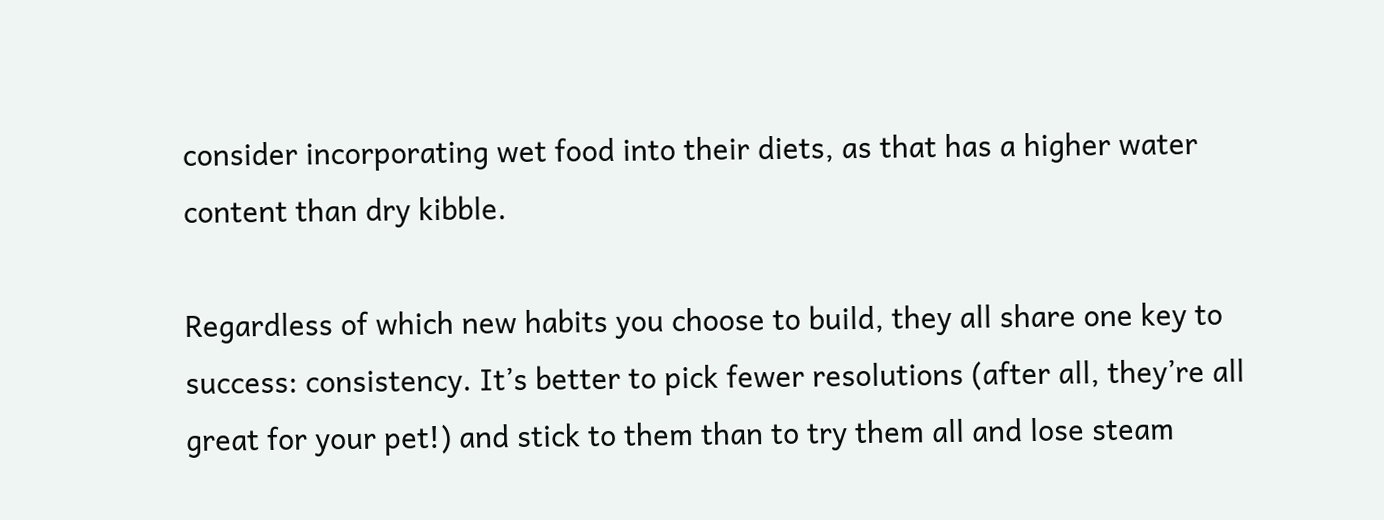consider incorporating wet food into their diets, as that has a higher water content than dry kibble.

Regardless of which new habits you choose to build, they all share one key to success: consistency. It’s better to pick fewer resolutions (after all, they’re all great for your pet!) and stick to them than to try them all and lose steam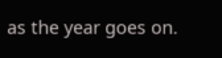as the year goes on.